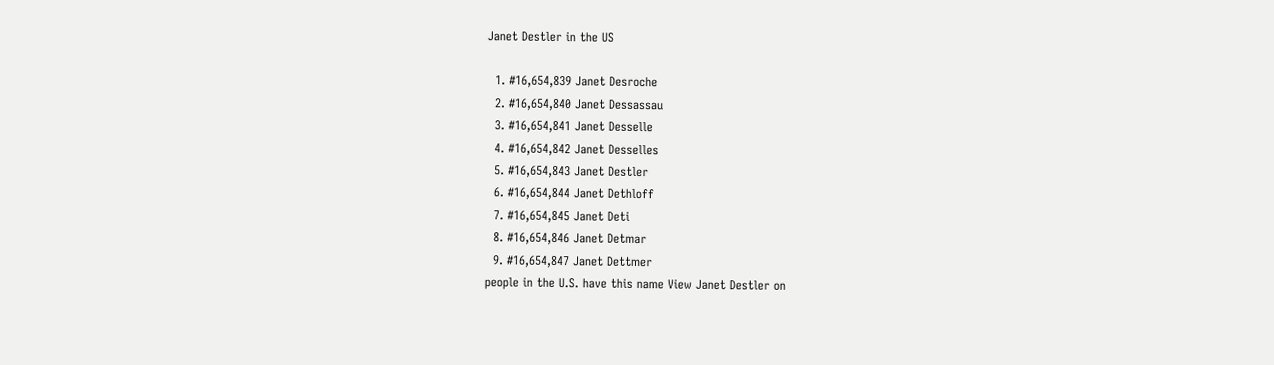Janet Destler in the US

  1. #16,654,839 Janet Desroche
  2. #16,654,840 Janet Dessassau
  3. #16,654,841 Janet Desselle
  4. #16,654,842 Janet Desselles
  5. #16,654,843 Janet Destler
  6. #16,654,844 Janet Dethloff
  7. #16,654,845 Janet Deti
  8. #16,654,846 Janet Detmar
  9. #16,654,847 Janet Dettmer
people in the U.S. have this name View Janet Destler on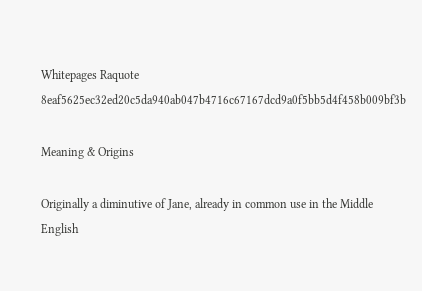Whitepages Raquote 8eaf5625ec32ed20c5da940ab047b4716c67167dcd9a0f5bb5d4f458b009bf3b

Meaning & Origins

Originally a diminutive of Jane, already in common use in the Middle English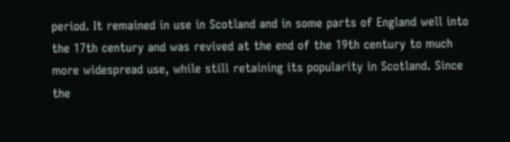period. It remained in use in Scotland and in some parts of England well into the 17th century and was revived at the end of the 19th century to much more widespread use, while still retaining its popularity in Scotland. Since the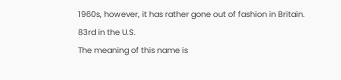1960s, however, it has rather gone out of fashion in Britain.
83rd in the U.S.
The meaning of this name is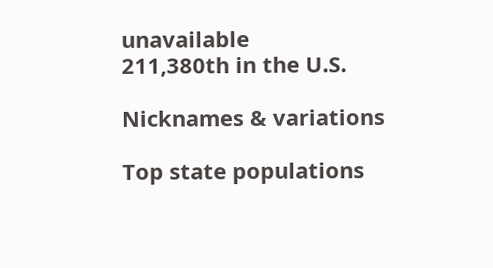unavailable
211,380th in the U.S.

Nicknames & variations

Top state populations